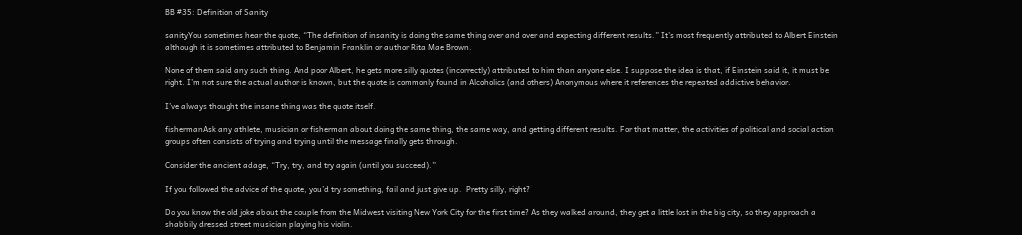BB #35: Definition of Sanity

sanityYou sometimes hear the quote, “The definition of insanity is doing the same thing over and over and expecting different results.” It’s most frequently attributed to Albert Einstein although it is sometimes attributed to Benjamin Franklin or author Rita Mae Brown.

None of them said any such thing. And poor Albert, he gets more silly quotes (incorrectly) attributed to him than anyone else. I suppose the idea is that, if Einstein said it, it must be right. I’m not sure the actual author is known, but the quote is commonly found in Alcoholics (and others) Anonymous where it references the repeated addictive behavior.

I’ve always thought the insane thing was the quote itself.

fishermanAsk any athlete, musician or fisherman about doing the same thing, the same way, and getting different results. For that matter, the activities of political and social action groups often consists of trying and trying until the message finally gets through.

Consider the ancient adage, “Try, try, and try again (until you succeed).”

If you followed the advice of the quote, you’d try something, fail and just give up.  Pretty silly, right?

Do you know the old joke about the couple from the Midwest visiting New York City for the first time? As they walked around, they get a little lost in the big city, so they approach a shabbily dressed street musician playing his violin.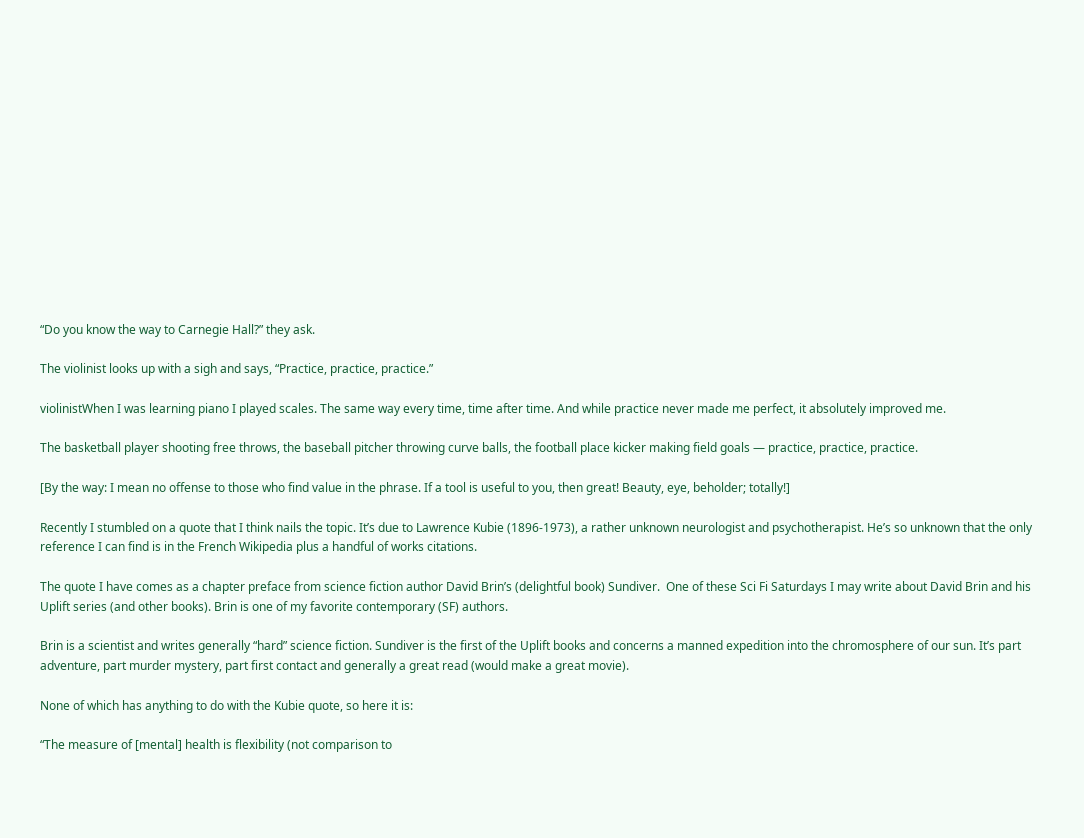“Do you know the way to Carnegie Hall?” they ask.

The violinist looks up with a sigh and says, “Practice, practice, practice.”

violinistWhen I was learning piano I played scales. The same way every time, time after time. And while practice never made me perfect, it absolutely improved me.

The basketball player shooting free throws, the baseball pitcher throwing curve balls, the football place kicker making field goals — practice, practice, practice.

[By the way: I mean no offense to those who find value in the phrase. If a tool is useful to you, then great! Beauty, eye, beholder; totally!]

Recently I stumbled on a quote that I think nails the topic. It’s due to Lawrence Kubie (1896-1973), a rather unknown neurologist and psychotherapist. He’s so unknown that the only reference I can find is in the French Wikipedia plus a handful of works citations.

The quote I have comes as a chapter preface from science fiction author David Brin’s (delightful book) Sundiver.  One of these Sci Fi Saturdays I may write about David Brin and his Uplift series (and other books). Brin is one of my favorite contemporary (SF) authors.

Brin is a scientist and writes generally “hard” science fiction. Sundiver is the first of the Uplift books and concerns a manned expedition into the chromosphere of our sun. It’s part adventure, part murder mystery, part first contact and generally a great read (would make a great movie).

None of which has anything to do with the Kubie quote, so here it is:

“The measure of [mental] health is flexibility (not comparison to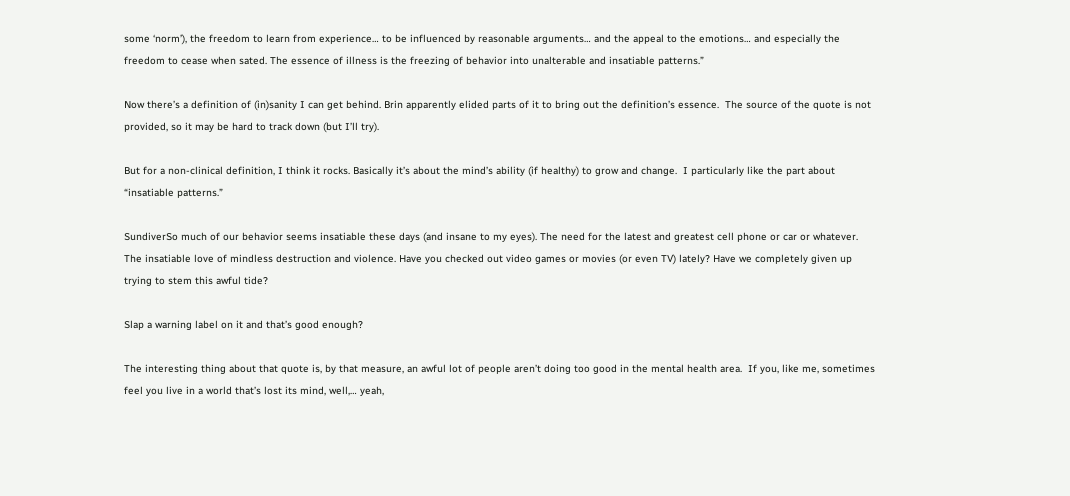some ‘norm’), the freedom to learn from experience… to be influenced by reasonable arguments… and the appeal to the emotions… and especially the freedom to cease when sated. The essence of illness is the freezing of behavior into unalterable and insatiable patterns.”

Now there’s a definition of (in)sanity I can get behind. Brin apparently elided parts of it to bring out the definition’s essence.  The source of the quote is not provided, so it may be hard to track down (but I’ll try).

But for a non-clinical definition, I think it rocks. Basically it’s about the mind’s ability (if healthy) to grow and change.  I particularly like the part about “insatiable patterns.”

SundiverSo much of our behavior seems insatiable these days (and insane to my eyes). The need for the latest and greatest cell phone or car or whatever. The insatiable love of mindless destruction and violence. Have you checked out video games or movies (or even TV) lately? Have we completely given up trying to stem this awful tide?

Slap a warning label on it and that’s good enough?

The interesting thing about that quote is, by that measure, an awful lot of people aren’t doing too good in the mental health area.  If you, like me, sometimes feel you live in a world that’s lost its mind, well,… yeah,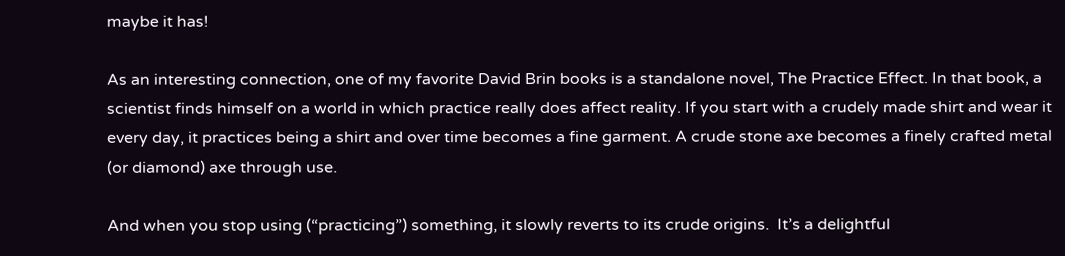maybe it has!

As an interesting connection, one of my favorite David Brin books is a standalone novel, The Practice Effect. In that book, a scientist finds himself on a world in which practice really does affect reality. If you start with a crudely made shirt and wear it every day, it practices being a shirt and over time becomes a fine garment. A crude stone axe becomes a finely crafted metal (or diamond) axe through use.

And when you stop using (“practicing”) something, it slowly reverts to its crude origins.  It’s a delightful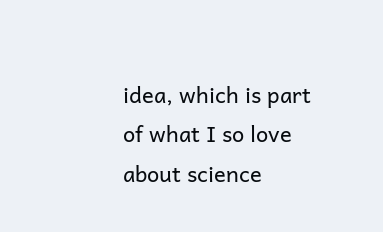idea, which is part of what I so love about science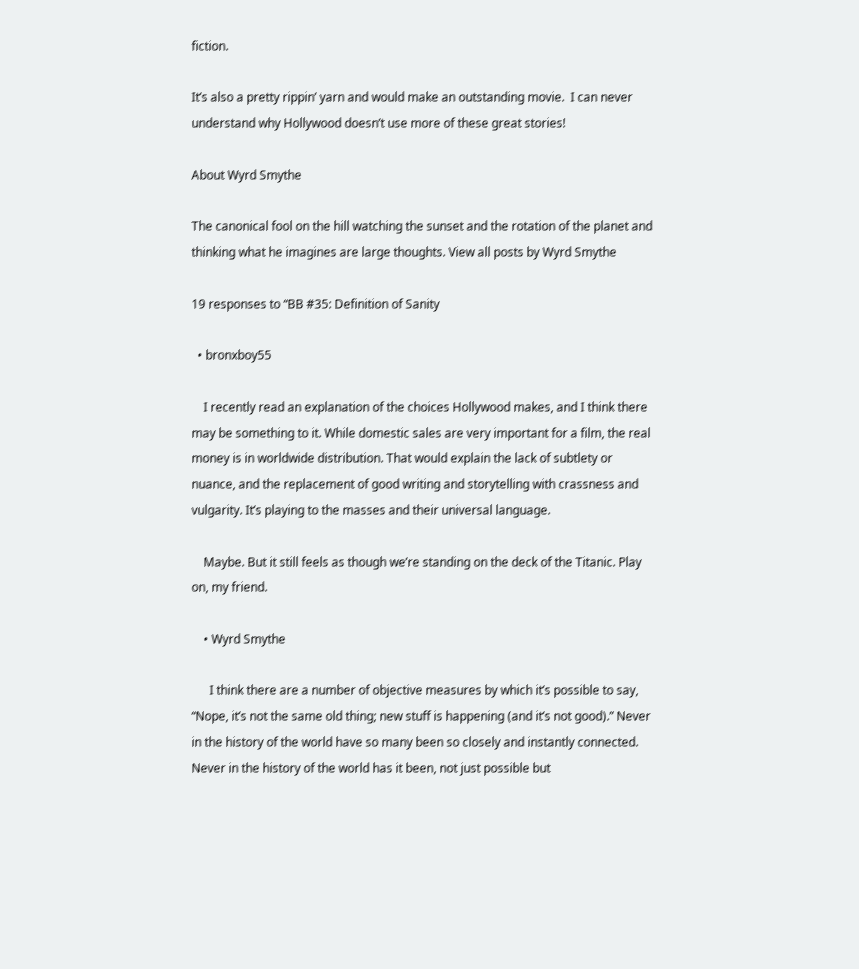fiction.

It’s also a pretty rippin’ yarn and would make an outstanding movie.  I can never understand why Hollywood doesn’t use more of these great stories!

About Wyrd Smythe

The canonical fool on the hill watching the sunset and the rotation of the planet and thinking what he imagines are large thoughts. View all posts by Wyrd Smythe

19 responses to “BB #35: Definition of Sanity

  • bronxboy55

    I recently read an explanation of the choices Hollywood makes, and I think there may be something to it. While domestic sales are very important for a film, the real money is in worldwide distribution. That would explain the lack of subtlety or nuance, and the replacement of good writing and storytelling with crassness and vulgarity. It’s playing to the masses and their universal language.

    Maybe. But it still feels as though we’re standing on the deck of the Titanic. Play on, my friend.

    • Wyrd Smythe

      I think there are a number of objective measures by which it’s possible to say, “Nope, it’s not the same old thing; new stuff is happening (and it’s not good).” Never in the history of the world have so many been so closely and instantly connected. Never in the history of the world has it been, not just possible but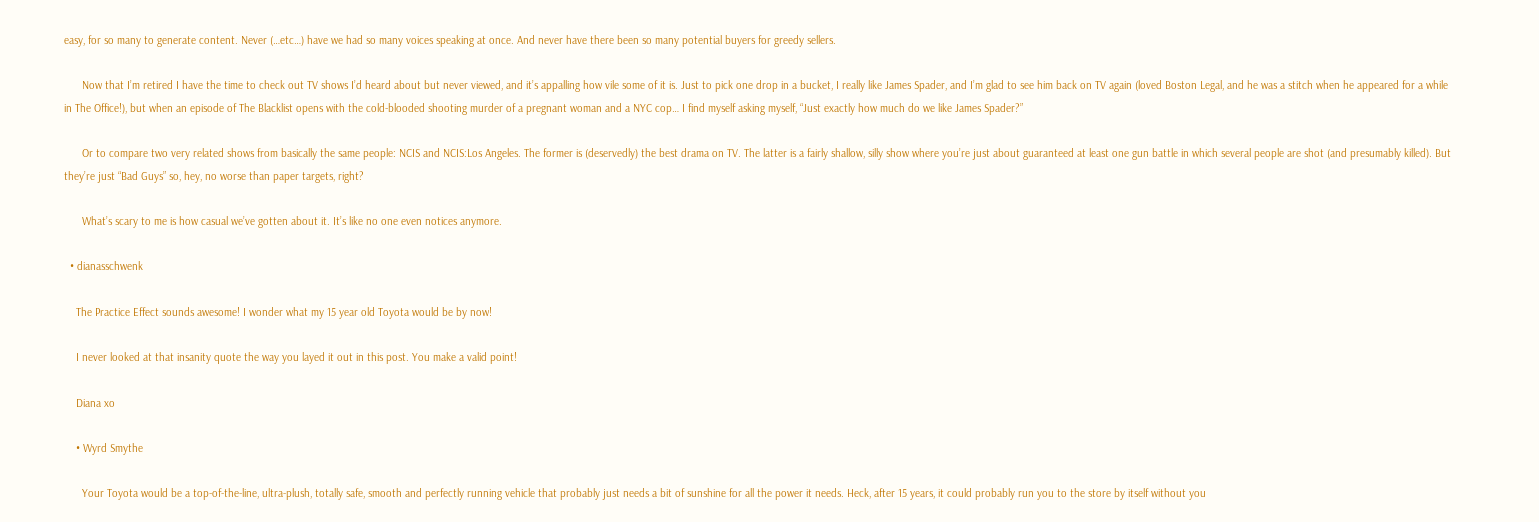easy, for so many to generate content. Never (…etc…) have we had so many voices speaking at once. And never have there been so many potential buyers for greedy sellers.

      Now that I’m retired I have the time to check out TV shows I’d heard about but never viewed, and it’s appalling how vile some of it is. Just to pick one drop in a bucket, I really like James Spader, and I’m glad to see him back on TV again (loved Boston Legal, and he was a stitch when he appeared for a while in The Office!), but when an episode of The Blacklist opens with the cold-blooded shooting murder of a pregnant woman and a NYC cop… I find myself asking myself, “Just exactly how much do we like James Spader?”

      Or to compare two very related shows from basically the same people: NCIS and NCIS:Los Angeles. The former is (deservedly) the best drama on TV. The latter is a fairly shallow, silly show where you’re just about guaranteed at least one gun battle in which several people are shot (and presumably killed). But they’re just “Bad Guys” so, hey, no worse than paper targets, right?

      What’s scary to me is how casual we’ve gotten about it. It’s like no one even notices anymore.

  • dianasschwenk

    The Practice Effect sounds awesome! I wonder what my 15 year old Toyota would be by now!

    I never looked at that insanity quote the way you layed it out in this post. You make a valid point!

    Diana xo

    • Wyrd Smythe

      Your Toyota would be a top-of-the-line, ultra-plush, totally safe, smooth and perfectly running vehicle that probably just needs a bit of sunshine for all the power it needs. Heck, after 15 years, it could probably run you to the store by itself without you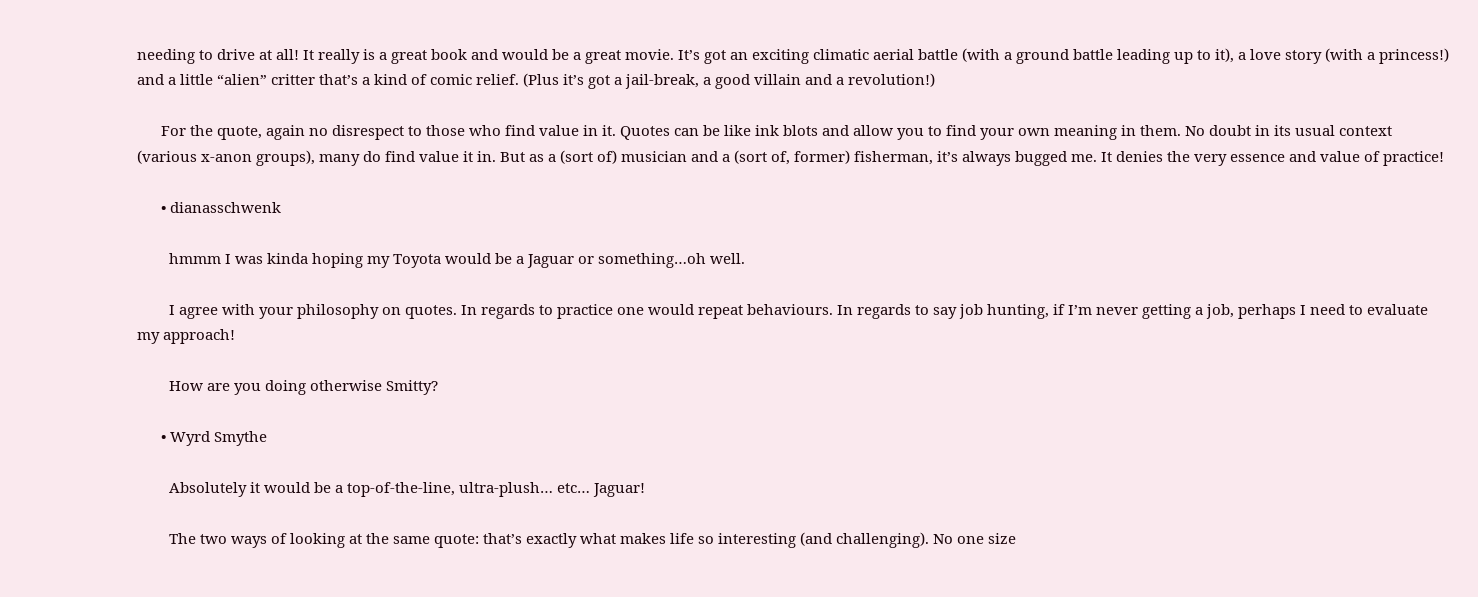needing to drive at all! It really is a great book and would be a great movie. It’s got an exciting climatic aerial battle (with a ground battle leading up to it), a love story (with a princess!) and a little “alien” critter that’s a kind of comic relief. (Plus it’s got a jail-break, a good villain and a revolution!)

      For the quote, again no disrespect to those who find value in it. Quotes can be like ink blots and allow you to find your own meaning in them. No doubt in its usual context (various x-anon groups), many do find value it in. But as a (sort of) musician and a (sort of, former) fisherman, it’s always bugged me. It denies the very essence and value of practice!

      • dianasschwenk

        hmmm I was kinda hoping my Toyota would be a Jaguar or something…oh well.

        I agree with your philosophy on quotes. In regards to practice one would repeat behaviours. In regards to say job hunting, if I’m never getting a job, perhaps I need to evaluate my approach!

        How are you doing otherwise Smitty?

      • Wyrd Smythe

        Absolutely it would be a top-of-the-line, ultra-plush… etc… Jaguar!

        The two ways of looking at the same quote: that’s exactly what makes life so interesting (and challenging). No one size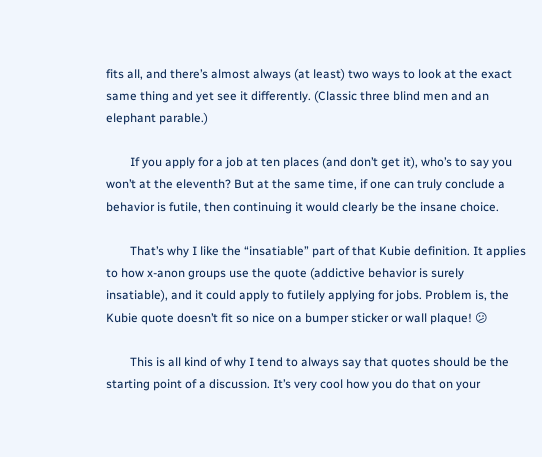fits all, and there’s almost always (at least) two ways to look at the exact same thing and yet see it differently. (Classic three blind men and an elephant parable.)

        If you apply for a job at ten places (and don’t get it), who’s to say you won’t at the eleventh? But at the same time, if one can truly conclude a behavior is futile, then continuing it would clearly be the insane choice.

        That’s why I like the “insatiable” part of that Kubie definition. It applies to how x-anon groups use the quote (addictive behavior is surely insatiable), and it could apply to futilely applying for jobs. Problem is, the Kubie quote doesn’t fit so nice on a bumper sticker or wall plaque! 😕

        This is all kind of why I tend to always say that quotes should be the starting point of a discussion. It’s very cool how you do that on your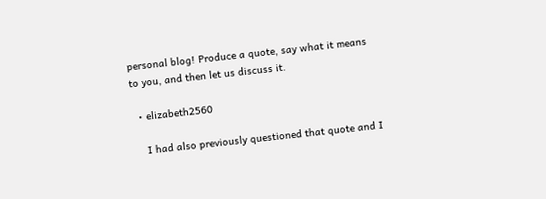personal blog! Produce a quote, say what it means to you, and then let us discuss it.

  • elizabeth2560

    I had also previously questioned that quote and I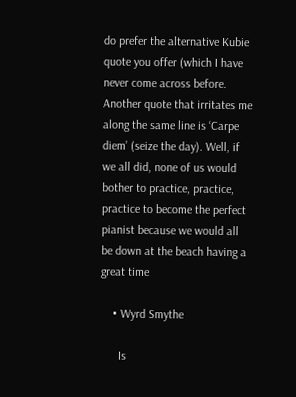do prefer the alternative Kubie quote you offer (which I have never come across before. Another quote that irritates me along the same line is ‘Carpe diem’ (seize the day). Well, if we all did, none of us would bother to practice, practice, practice to become the perfect pianist because we would all be down at the beach having a great time

    • Wyrd Smythe

      Is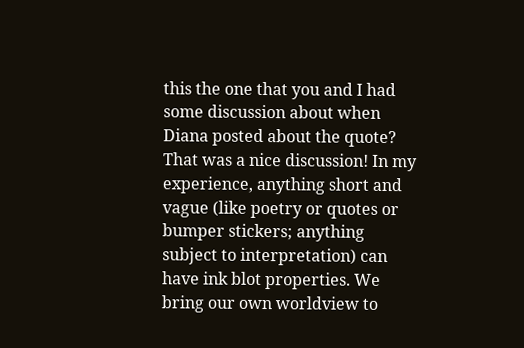this the one that you and I had some discussion about when Diana posted about the quote? That was a nice discussion! In my experience, anything short and vague (like poetry or quotes or bumper stickers; anything subject to interpretation) can have ink blot properties. We bring our own worldview to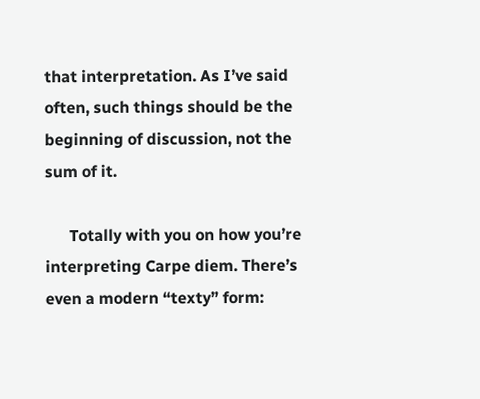that interpretation. As I’ve said often, such things should be the beginning of discussion, not the sum of it.

      Totally with you on how you’re interpreting Carpe diem. There’s even a modern “texty” form: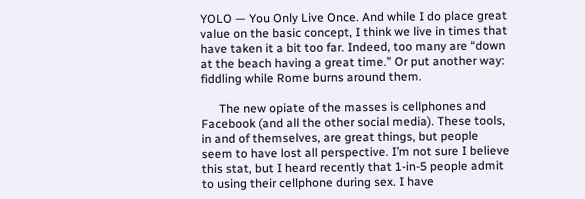YOLO — You Only Live Once. And while I do place great value on the basic concept, I think we live in times that have taken it a bit too far. Indeed, too many are “down at the beach having a great time.” Or put another way: fiddling while Rome burns around them.

      The new opiate of the masses is cellphones and Facebook (and all the other social media). These tools, in and of themselves, are great things, but people seem to have lost all perspective. I’m not sure I believe this stat, but I heard recently that 1-in-5 people admit to using their cellphone during sex. I have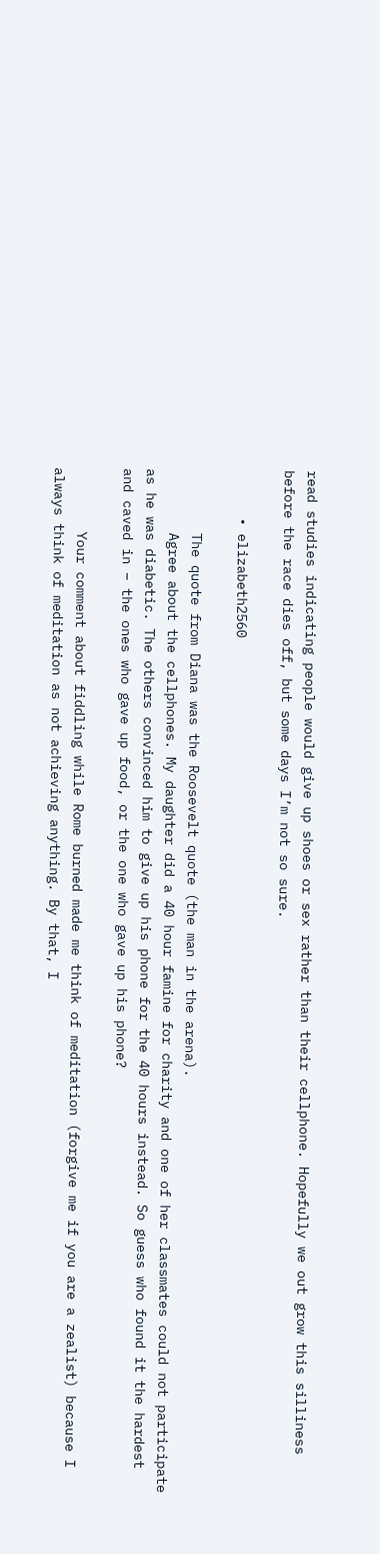read studies indicating people would give up shoes or sex rather than their cellphone. Hopefully we out grow this silliness before the race dies off, but some days I’m not so sure.

      • elizabeth2560

        The quote from Diana was the Roosevelt quote (the man in the arena).
        Agree about the cellphones. My daughter did a 40 hour famine for charity and one of her classmates could not participate as he was diabetic. The others convinced him to give up his phone for the 40 hours instead. So guess who found it the hardest and caved in – the ones who gave up food, or the one who gave up his phone?

        Your comment about fiddling while Rome burned made me think of meditation (forgive me if you are a zealist) because I always think of meditation as not achieving anything. By that, I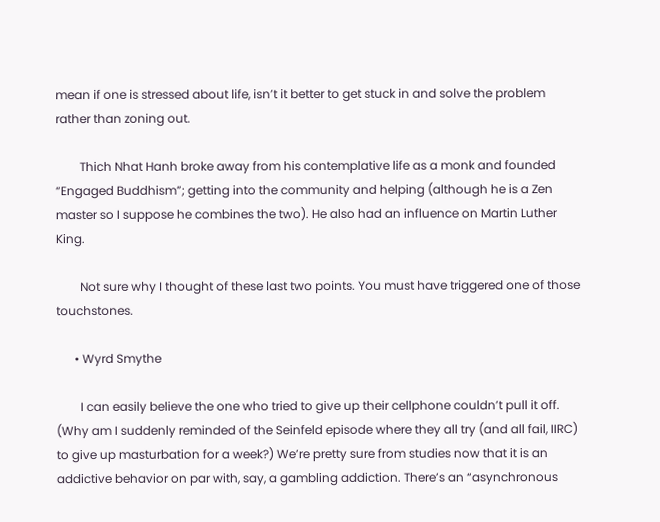mean if one is stressed about life, isn’t it better to get stuck in and solve the problem rather than zoning out.

        Thich Nhat Hanh broke away from his contemplative life as a monk and founded “Engaged Buddhism”; getting into the community and helping (although he is a Zen master so I suppose he combines the two). He also had an influence on Martin Luther King.

        Not sure why I thought of these last two points. You must have triggered one of those touchstones.

      • Wyrd Smythe

        I can easily believe the one who tried to give up their cellphone couldn’t pull it off. (Why am I suddenly reminded of the Seinfeld episode where they all try (and all fail, IIRC) to give up masturbation for a week?) We’re pretty sure from studies now that it is an addictive behavior on par with, say, a gambling addiction. There’s an “asynchronous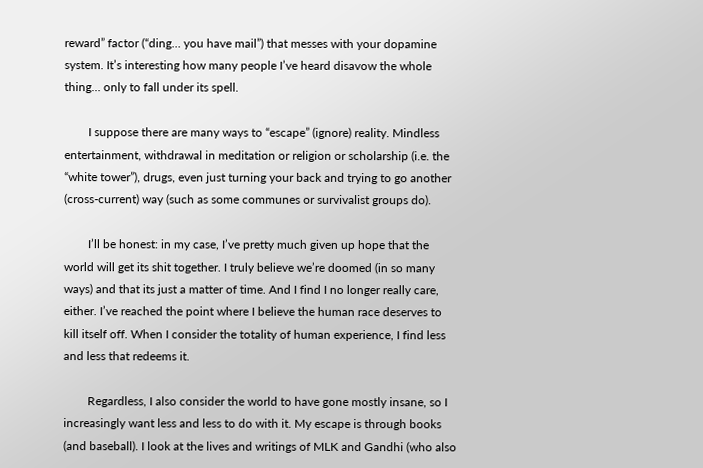reward” factor (“ding… you have mail”) that messes with your dopamine system. It’s interesting how many people I’ve heard disavow the whole thing… only to fall under its spell.

        I suppose there are many ways to “escape” (ignore) reality. Mindless entertainment, withdrawal in meditation or religion or scholarship (i.e. the “white tower”), drugs, even just turning your back and trying to go another (cross-current) way (such as some communes or survivalist groups do).

        I’ll be honest: in my case, I’ve pretty much given up hope that the world will get its shit together. I truly believe we’re doomed (in so many ways) and that its just a matter of time. And I find I no longer really care, either. I’ve reached the point where I believe the human race deserves to kill itself off. When I consider the totality of human experience, I find less and less that redeems it.

        Regardless, I also consider the world to have gone mostly insane, so I increasingly want less and less to do with it. My escape is through books (and baseball). I look at the lives and writings of MLK and Gandhi (who also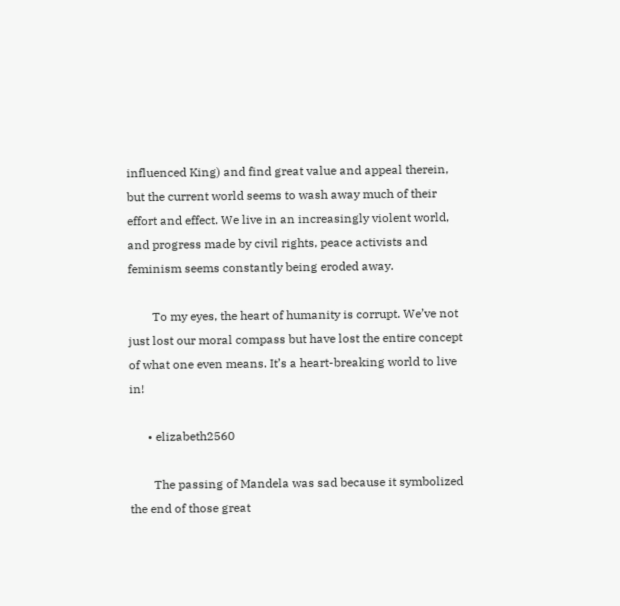influenced King) and find great value and appeal therein, but the current world seems to wash away much of their effort and effect. We live in an increasingly violent world, and progress made by civil rights, peace activists and feminism seems constantly being eroded away.

        To my eyes, the heart of humanity is corrupt. We’ve not just lost our moral compass but have lost the entire concept of what one even means. It’s a heart-breaking world to live in!

      • elizabeth2560

        The passing of Mandela was sad because it symbolized the end of those great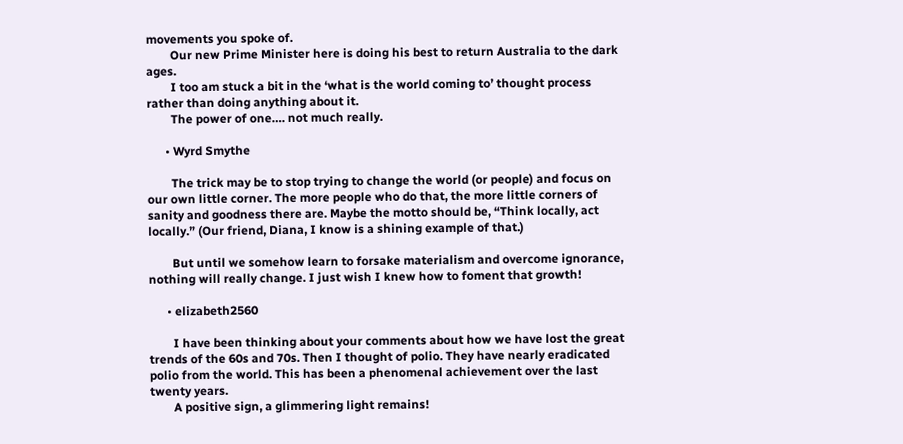movements you spoke of.
        Our new Prime Minister here is doing his best to return Australia to the dark ages.
        I too am stuck a bit in the ‘what is the world coming to’ thought process rather than doing anything about it.
        The power of one…. not much really.

      • Wyrd Smythe

        The trick may be to stop trying to change the world (or people) and focus on our own little corner. The more people who do that, the more little corners of sanity and goodness there are. Maybe the motto should be, “Think locally, act locally.” (Our friend, Diana, I know is a shining example of that.)

        But until we somehow learn to forsake materialism and overcome ignorance, nothing will really change. I just wish I knew how to foment that growth!

      • elizabeth2560

        I have been thinking about your comments about how we have lost the great trends of the 60s and 70s. Then I thought of polio. They have nearly eradicated polio from the world. This has been a phenomenal achievement over the last twenty years.
        A positive sign, a glimmering light remains!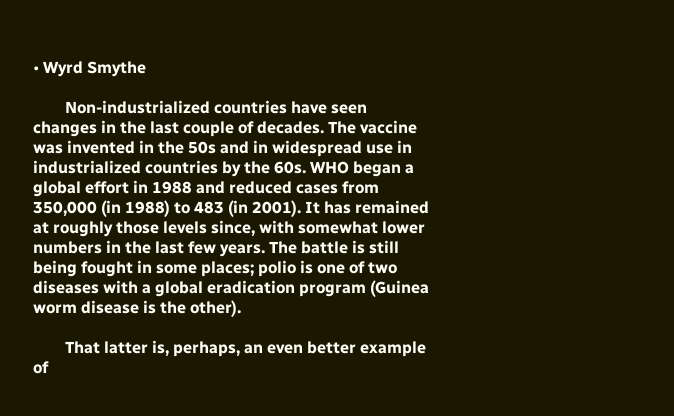• Wyrd Smythe

        Non-industrialized countries have seen changes in the last couple of decades. The vaccine was invented in the 50s and in widespread use in industrialized countries by the 60s. WHO began a global effort in 1988 and reduced cases from 350,000 (in 1988) to 483 (in 2001). It has remained at roughly those levels since, with somewhat lower numbers in the last few years. The battle is still being fought in some places; polio is one of two diseases with a global eradication program (Guinea worm disease is the other).

        That latter is, perhaps, an even better example of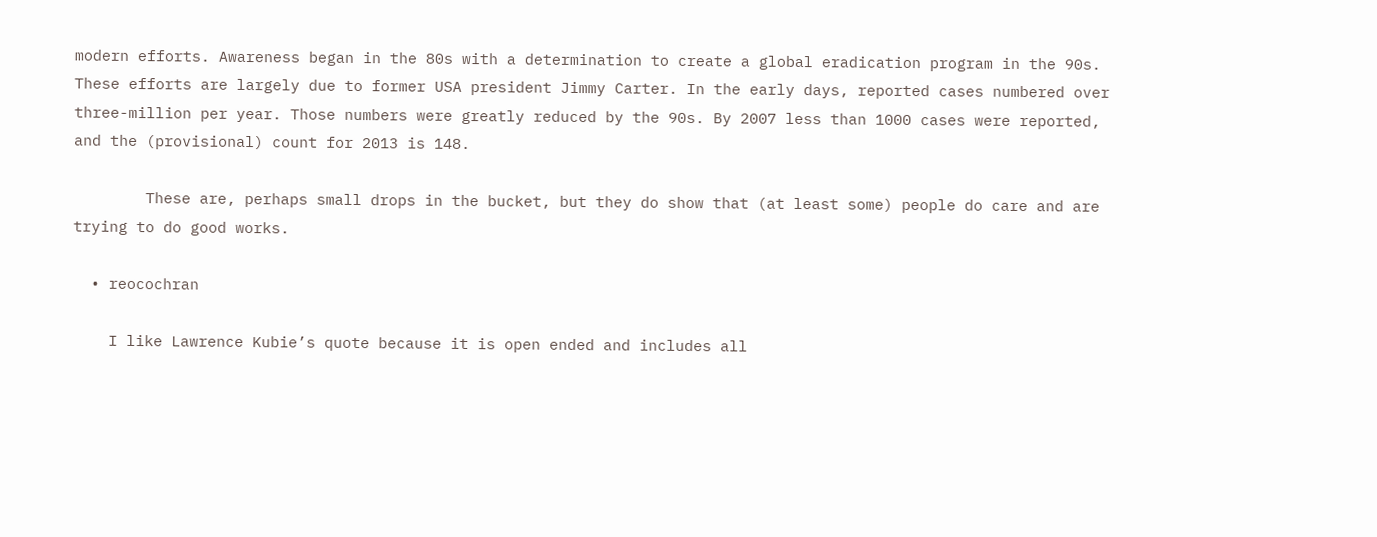modern efforts. Awareness began in the 80s with a determination to create a global eradication program in the 90s. These efforts are largely due to former USA president Jimmy Carter. In the early days, reported cases numbered over three-million per year. Those numbers were greatly reduced by the 90s. By 2007 less than 1000 cases were reported, and the (provisional) count for 2013 is 148.

        These are, perhaps small drops in the bucket, but they do show that (at least some) people do care and are trying to do good works.

  • reocochran

    I like Lawrence Kubie’s quote because it is open ended and includes all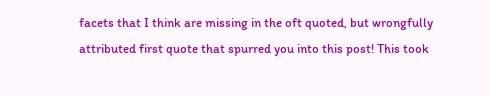facets that I think are missing in the oft quoted, but wrongfully attributed first quote that spurred you into this post! This took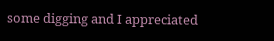some digging and I appreciated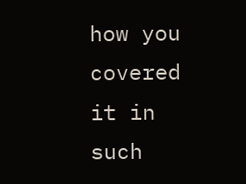how you covered it in such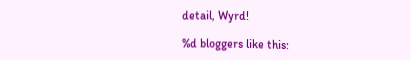detail, Wyrd!

%d bloggers like this: